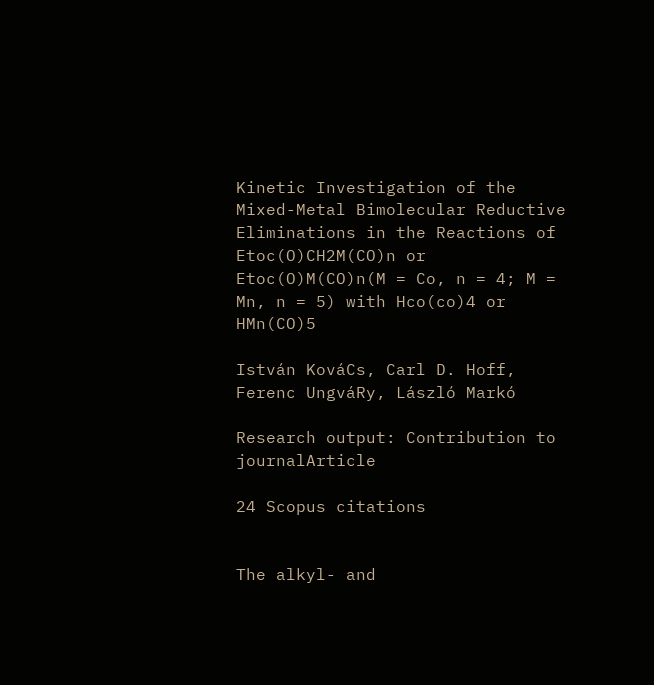Kinetic Investigation of the Mixed-Metal Bimolecular Reductive Eliminations in the Reactions of Etoc(O)CH2M(CO)n or Etoc(O)M(CO)n(M = Co, n = 4; M = Mn, n = 5) with Hco(co)4 or HMn(CO)5

István KováCs, Carl D. Hoff, Ferenc UngváRy, László Markó

Research output: Contribution to journalArticle

24 Scopus citations


The alkyl- and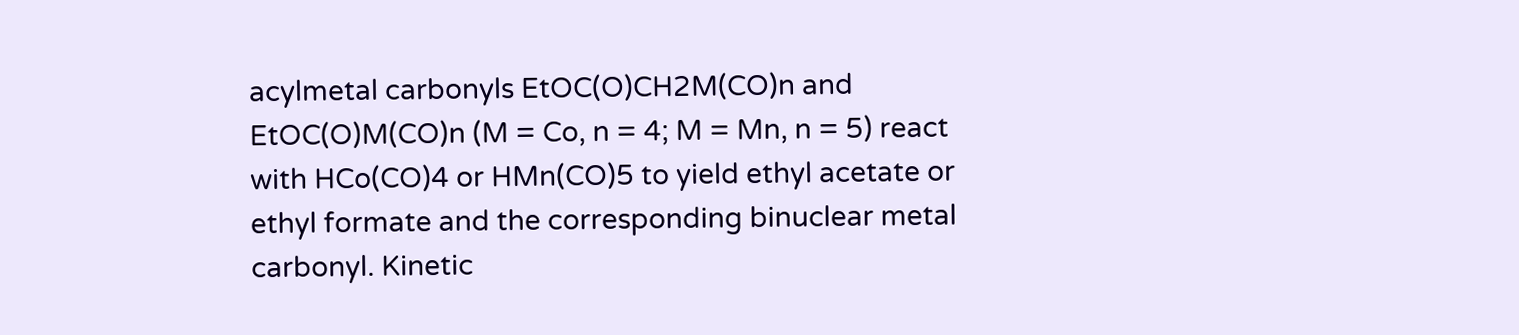acylmetal carbonyls EtOC(O)CH2M(CO)n and EtOC(O)M(CO)n (M = Co, n = 4; M = Mn, n = 5) react with HCo(CO)4 or HMn(CO)5 to yield ethyl acetate or ethyl formate and the corresponding binuclear metal carbonyl. Kinetic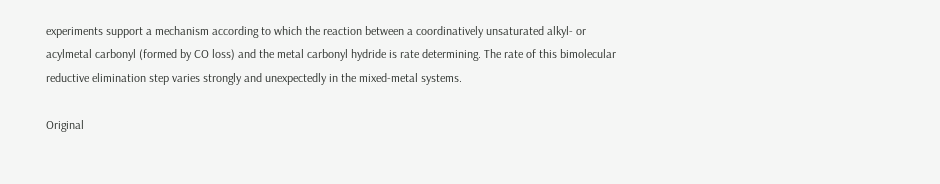experiments support a mechanism according to which the reaction between a coordinatively unsaturated alkyl- or acylmetal carbonyl (formed by CO loss) and the metal carbonyl hydride is rate determining. The rate of this bimolecular reductive elimination step varies strongly and unexpectedly in the mixed-metal systems.

Original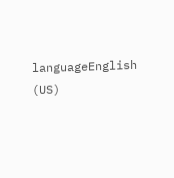languageEnglish (US)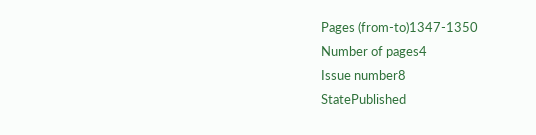Pages (from-to)1347-1350
Number of pages4
Issue number8
StatePublished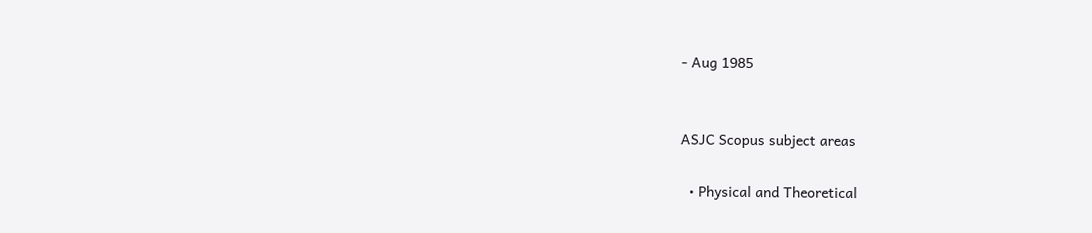- Aug 1985


ASJC Scopus subject areas

  • Physical and Theoretical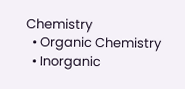Chemistry
  • Organic Chemistry
  • Inorganic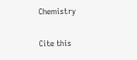Chemistry

Cite this